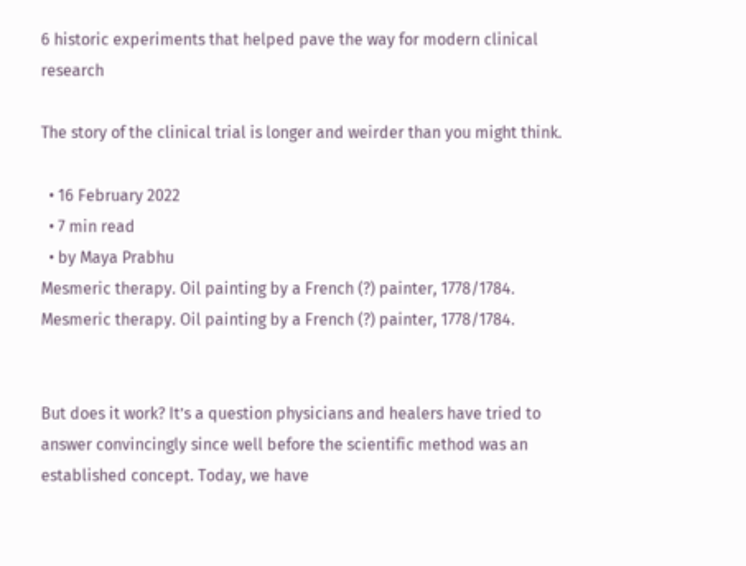6 historic experiments that helped pave the way for modern clinical research

The story of the clinical trial is longer and weirder than you might think.

  • 16 February 2022
  • 7 min read
  • by Maya Prabhu
Mesmeric therapy. Oil painting by a French (?) painter, 1778/1784.
Mesmeric therapy. Oil painting by a French (?) painter, 1778/1784.


But does it work? It’s a question physicians and healers have tried to answer convincingly since well before the scientific method was an established concept. Today, we have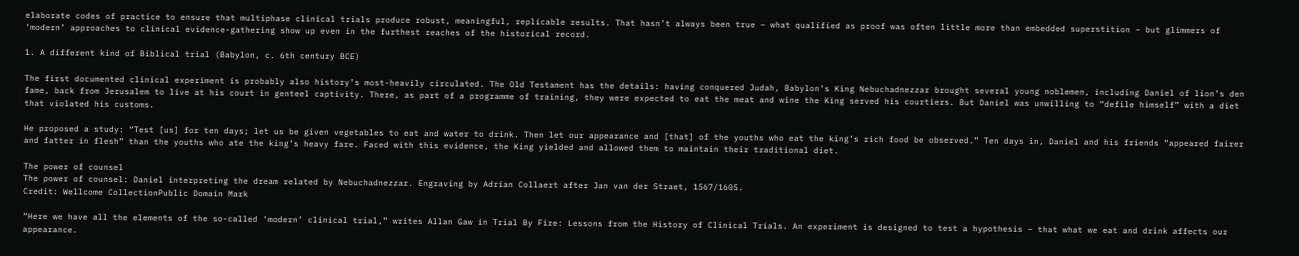elaborate codes of practice to ensure that multiphase clinical trials produce robust, meaningful, replicable results. That hasn’t always been true – what qualified as proof was often little more than embedded superstition – but glimmers of ‘modern’ approaches to clinical evidence-gathering show up even in the furthest reaches of the historical record.

1. A different kind of Biblical trial (Babylon, c. 6th century BCE)

The first documented clinical experiment is probably also history’s most-heavily circulated. The Old Testament has the details: having conquered Judah, Babylon’s King Nebuchadnezzar brought several young noblemen, including Daniel of lion’s den fame, back from Jerusalem to live at his court in genteel captivity. There, as part of a programme of training, they were expected to eat the meat and wine the King served his courtiers. But Daniel was unwilling to “defile himself” with a diet that violated his customs.

He proposed a study: “Test [us] for ten days; let us be given vegetables to eat and water to drink. Then let our appearance and [that] of the youths who eat the king’s rich food be observed.” Ten days in, Daniel and his friends “appeared fairer and fatter in flesh” than the youths who ate the king’s heavy fare. Faced with this evidence, the King yielded and allowed them to maintain their traditional diet.

The power of counsel
The power of counsel: Daniel interpreting the dream related by Nebuchadnezzar. Engraving by Adrian Collaert after Jan van der Straet, 1567/1605.
Credit: Wellcome CollectionPublic Domain Mark

“Here we have all the elements of the so-called ‘modern’ clinical trial,” writes Allan Gaw in Trial By Fire: Lessons from the History of Clinical Trials. An experiment is designed to test a hypothesis – that what we eat and drink affects our appearance.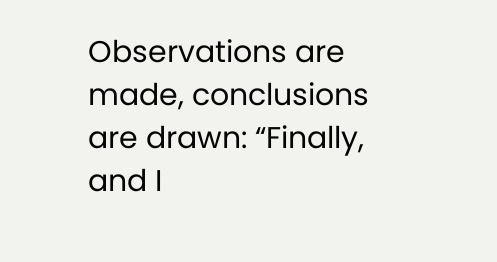Observations are made, conclusions are drawn: “Finally, and I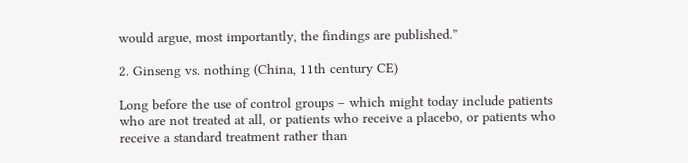would argue, most importantly, the findings are published.”

2. Ginseng vs. nothing (China, 11th century CE)

Long before the use of control groups – which might today include patients who are not treated at all, or patients who receive a placebo, or patients who receive a standard treatment rather than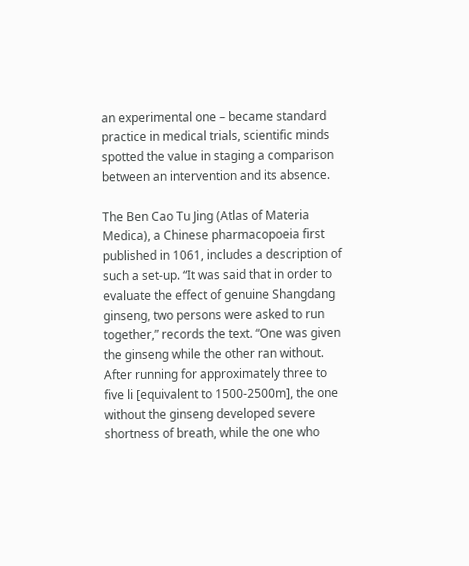an experimental one – became standard practice in medical trials, scientific minds spotted the value in staging a comparison between an intervention and its absence.

The Ben Cao Tu Jing (Atlas of Materia Medica), a Chinese pharmacopoeia first published in 1061, includes a description of such a set-up. “It was said that in order to evaluate the effect of genuine Shangdang ginseng, two persons were asked to run together,” records the text. “One was given the ginseng while the other ran without. After running for approximately three to five li [equivalent to 1500-2500m], the one without the ginseng developed severe shortness of breath, while the one who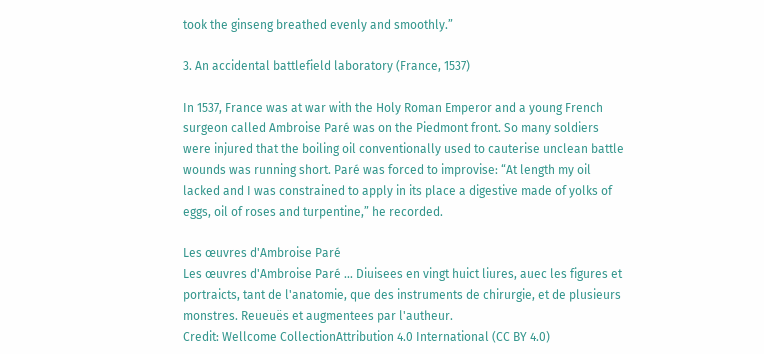took the ginseng breathed evenly and smoothly.”

3. An accidental battlefield laboratory (France, 1537)

In 1537, France was at war with the Holy Roman Emperor and a young French surgeon called Ambroise Paré was on the Piedmont front. So many soldiers were injured that the boiling oil conventionally used to cauterise unclean battle wounds was running short. Paré was forced to improvise: “At length my oil lacked and I was constrained to apply in its place a digestive made of yolks of eggs, oil of roses and turpentine,” he recorded.

Les œuvres d'Ambroise Paré
Les œuvres d'Ambroise Paré ... Diuisees en vingt huict liures, auec les figures et portraicts, tant de l'anatomie, que des instruments de chirurgie, et de plusieurs monstres. Reueuës et augmentees par l'autheur.
Credit: Wellcome CollectionAttribution 4.0 International (CC BY 4.0)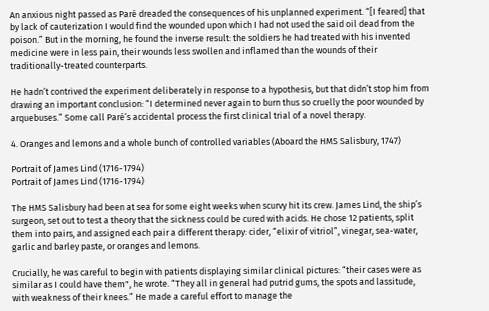An anxious night passed as Paré dreaded the consequences of his unplanned experiment. “[I feared] that by lack of cauterization I would find the wounded upon which I had not used the said oil dead from the poison.” But in the morning, he found the inverse result: the soldiers he had treated with his invented medicine were in less pain, their wounds less swollen and inflamed than the wounds of their traditionally-treated counterparts.

He hadn’t contrived the experiment deliberately in response to a hypothesis, but that didn’t stop him from drawing an important conclusion: “I determined never again to burn thus so cruelly the poor wounded by arquebuses.” Some call Paré’s accidental process the first clinical trial of a novel therapy.

4. Oranges and lemons and a whole bunch of controlled variables (Aboard the HMS Salisbury, 1747)

Portrait of James Lind (1716-1794)
Portrait of James Lind (1716-1794)

The HMS Salisbury had been at sea for some eight weeks when scurvy hit its crew. James Lind, the ship’s surgeon, set out to test a theory that the sickness could be cured with acids. He chose 12 patients, split them into pairs, and assigned each pair a different therapy: cider, “elixir of vitriol”, vinegar, sea-water, garlic and barley paste, or oranges and lemons.

Crucially, he was careful to begin with patients displaying similar clinical pictures: “their cases were as similar as I could have them", he wrote. “They all in general had putrid gums, the spots and lassitude, with weakness of their knees.” He made a careful effort to manage the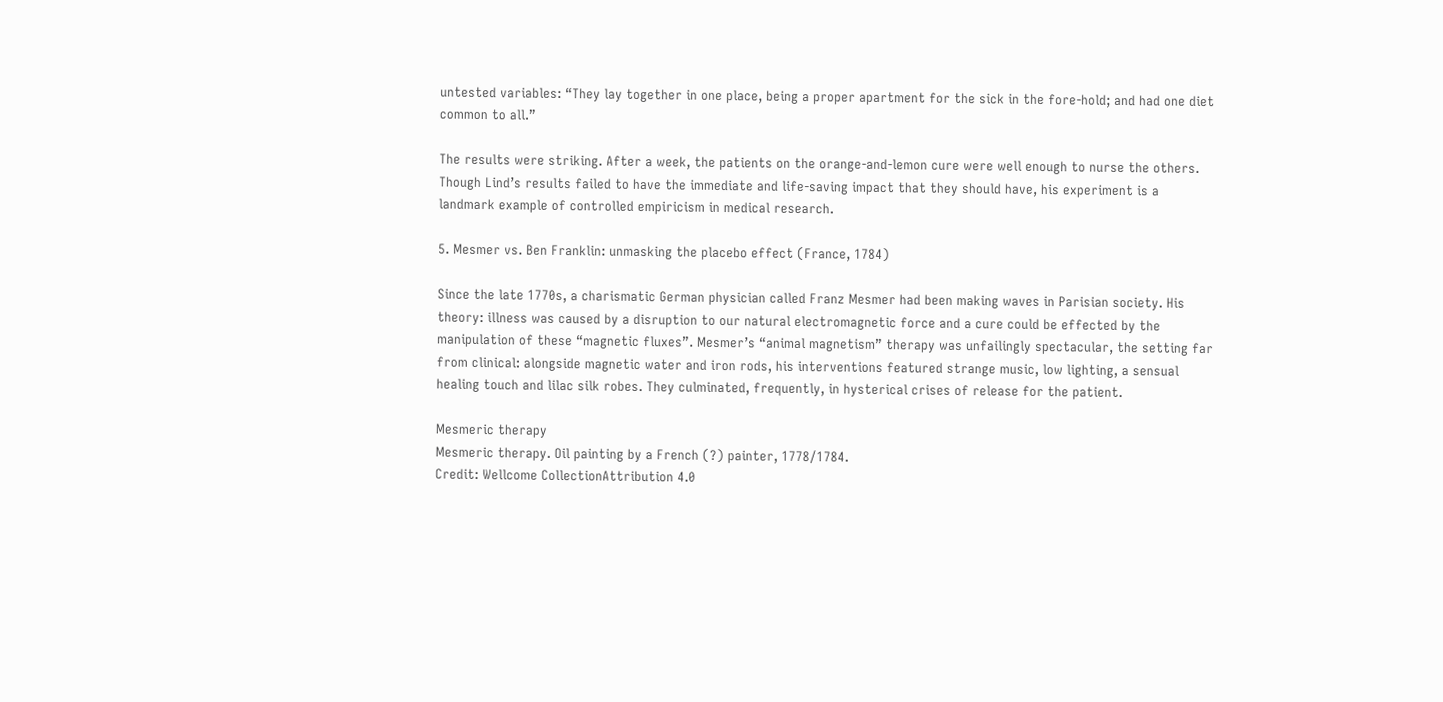untested variables: “They lay together in one place, being a proper apartment for the sick in the fore-hold; and had one diet common to all.”

The results were striking. After a week, the patients on the orange-and-lemon cure were well enough to nurse the others. Though Lind’s results failed to have the immediate and life-saving impact that they should have, his experiment is a landmark example of controlled empiricism in medical research.

5. Mesmer vs. Ben Franklin: unmasking the placebo effect (France, 1784)

Since the late 1770s, a charismatic German physician called Franz Mesmer had been making waves in Parisian society. His theory: illness was caused by a disruption to our natural electromagnetic force and a cure could be effected by the manipulation of these “magnetic fluxes”. Mesmer’s “animal magnetism” therapy was unfailingly spectacular, the setting far from clinical: alongside magnetic water and iron rods, his interventions featured strange music, low lighting, a sensual healing touch and lilac silk robes. They culminated, frequently, in hysterical crises of release for the patient.

Mesmeric therapy
Mesmeric therapy. Oil painting by a French (?) painter, 1778/1784.
Credit: Wellcome CollectionAttribution 4.0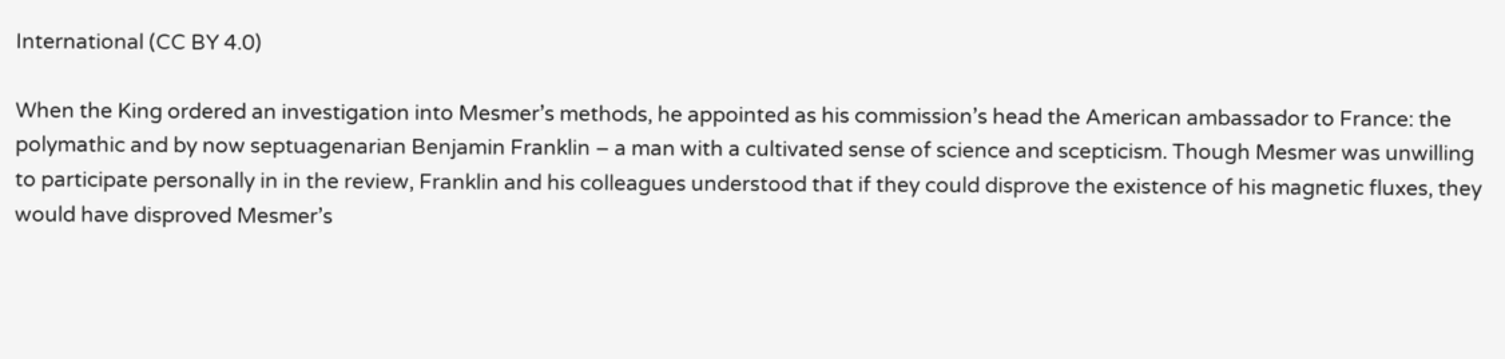International (CC BY 4.0)

When the King ordered an investigation into Mesmer’s methods, he appointed as his commission’s head the American ambassador to France: the polymathic and by now septuagenarian Benjamin Franklin – a man with a cultivated sense of science and scepticism. Though Mesmer was unwilling to participate personally in in the review, Franklin and his colleagues understood that if they could disprove the existence of his magnetic fluxes, they would have disproved Mesmer’s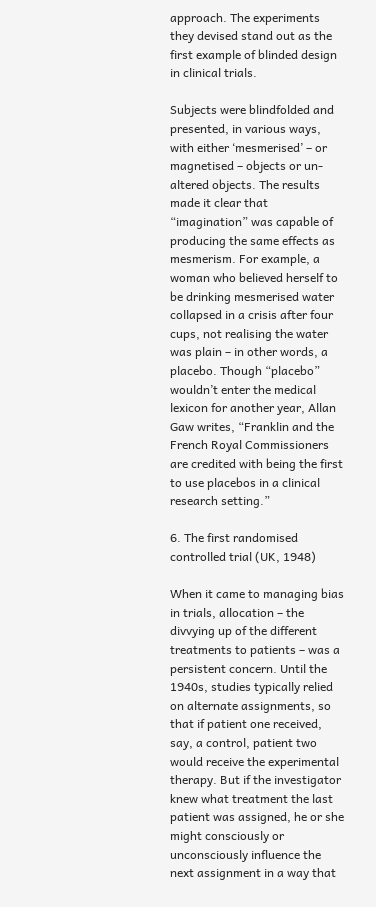approach. The experiments they devised stand out as the first example of blinded design in clinical trials.

Subjects were blindfolded and presented, in various ways, with either ‘mesmerised’ – or magnetised – objects or un-altered objects. The results made it clear that “imagination” was capable of producing the same effects as mesmerism. For example, a woman who believed herself to be drinking mesmerised water collapsed in a crisis after four cups, not realising the water was plain – in other words, a placebo. Though “placebo” wouldn’t enter the medical lexicon for another year, Allan Gaw writes, “Franklin and the French Royal Commissioners are credited with being the first to use placebos in a clinical research setting.”

6. The first randomised controlled trial (UK, 1948)

When it came to managing bias in trials, allocation – the divvying up of the different treatments to patients – was a persistent concern. Until the 1940s, studies typically relied on alternate assignments, so that if patient one received, say, a control, patient two would receive the experimental therapy. But if the investigator knew what treatment the last patient was assigned, he or she might consciously or unconsciously influence the next assignment in a way that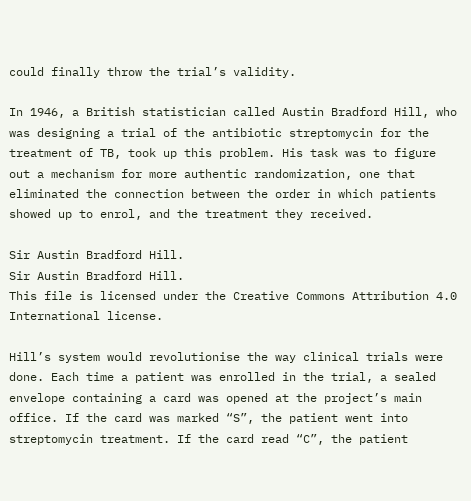could finally throw the trial’s validity.

In 1946, a British statistician called Austin Bradford Hill, who was designing a trial of the antibiotic streptomycin for the treatment of TB, took up this problem. His task was to figure out a mechanism for more authentic randomization, one that eliminated the connection between the order in which patients showed up to enrol, and the treatment they received.

Sir Austin Bradford Hill.
Sir Austin Bradford Hill.
This file is licensed under the Creative Commons Attribution 4.0 International license.

Hill’s system would revolutionise the way clinical trials were done. Each time a patient was enrolled in the trial, a sealed envelope containing a card was opened at the project’s main office. If the card was marked “S”, the patient went into streptomycin treatment. If the card read “C”, the patient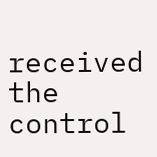received the control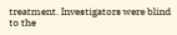treatment. Investigators were blind to the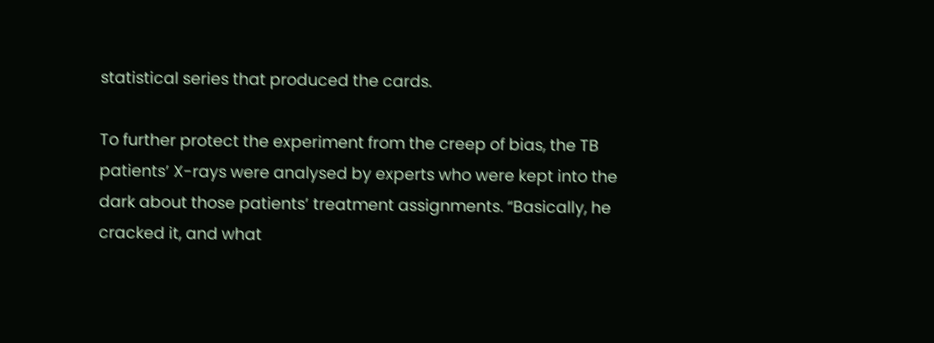statistical series that produced the cards.

To further protect the experiment from the creep of bias, the TB patients’ X-rays were analysed by experts who were kept into the dark about those patients’ treatment assignments. “Basically, he cracked it, and what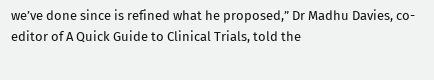we’ve done since is refined what he proposed,” Dr Madhu Davies, co-editor of A Quick Guide to Clinical Trials, told the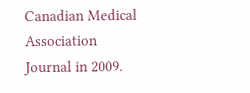Canadian Medical Association Journal in 2009.